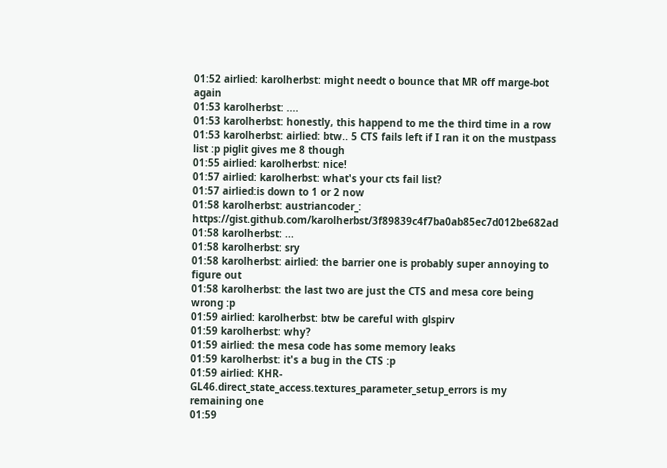01:52 airlied: karolherbst: might needt o bounce that MR off marge-bot again
01:53 karolherbst: ....
01:53 karolherbst: honestly, this happend to me the third time in a row
01:53 karolherbst: airlied: btw.. 5 CTS fails left if I ran it on the mustpass list :p piglit gives me 8 though
01:55 airlied: karolherbst: nice!
01:57 airlied: karolherbst: what's your cts fail list?
01:57 airlied:is down to 1 or 2 now
01:58 karolherbst: austriancoder_: https://gist.github.com/karolherbst/3f89839c4f7ba0ab85ec7d012be682ad
01:58 karolherbst: ...
01:58 karolherbst: sry
01:58 karolherbst: airlied: the barrier one is probably super annoying to figure out
01:58 karolherbst: the last two are just the CTS and mesa core being wrong :p
01:59 airlied: karolherbst: btw be careful with glspirv
01:59 karolherbst: why?
01:59 airlied: the mesa code has some memory leaks
01:59 karolherbst: it's a bug in the CTS :p
01:59 airlied: KHR-GL46.direct_state_access.textures_parameter_setup_errors is my remaining one
01:59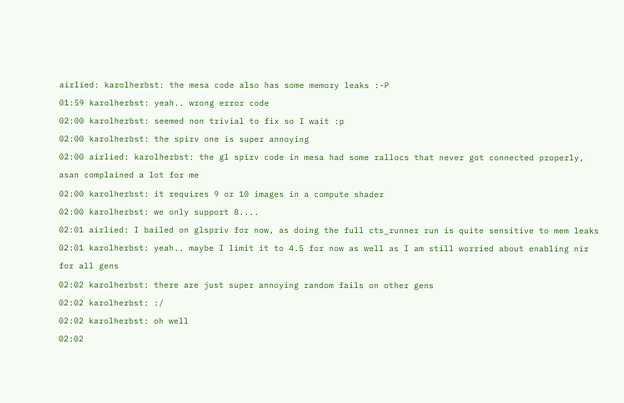airlied: karolherbst: the mesa code also has some memory leaks :-P
01:59 karolherbst: yeah.. wrong error code
02:00 karolherbst: seemed non trivial to fix so I wait :p
02:00 karolherbst: the spirv one is super annoying
02:00 airlied: karolherbst: the gl spirv code in mesa had some rallocs that never got connected properly, asan complained a lot for me
02:00 karolherbst: it requires 9 or 10 images in a compute shader
02:00 karolherbst: we only support 8....
02:01 airlied: I bailed on glspriv for now, as doing the full cts_runner run is quite sensitive to mem leaks
02:01 karolherbst: yeah.. maybe I limit it to 4.5 for now as well as I am still worried about enabling nir for all gens
02:02 karolherbst: there are just super annoying random fails on other gens
02:02 karolherbst: :/
02:02 karolherbst: oh well
02:02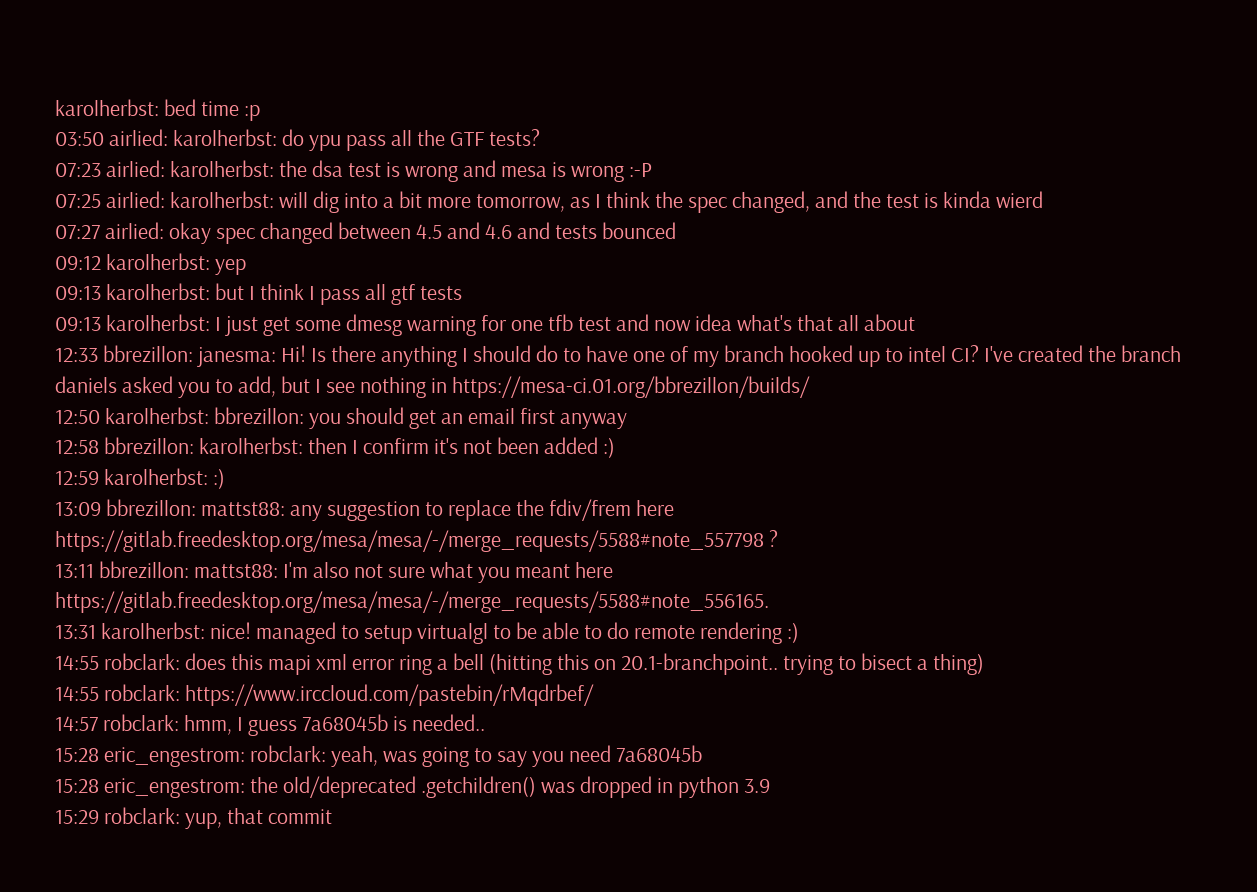karolherbst: bed time :p
03:50 airlied: karolherbst: do ypu pass all the GTF tests?
07:23 airlied: karolherbst: the dsa test is wrong and mesa is wrong :-P
07:25 airlied: karolherbst: will dig into a bit more tomorrow, as I think the spec changed, and the test is kinda wierd
07:27 airlied: okay spec changed between 4.5 and 4.6 and tests bounced
09:12 karolherbst: yep
09:13 karolherbst: but I think I pass all gtf tests
09:13 karolherbst: I just get some dmesg warning for one tfb test and now idea what's that all about
12:33 bbrezillon: janesma: Hi! Is there anything I should do to have one of my branch hooked up to intel CI? I've created the branch daniels asked you to add, but I see nothing in https://mesa-ci.01.org/bbrezillon/builds/
12:50 karolherbst: bbrezillon: you should get an email first anyway
12:58 bbrezillon: karolherbst: then I confirm it's not been added :)
12:59 karolherbst: :)
13:09 bbrezillon: mattst88: any suggestion to replace the fdiv/frem here https://gitlab.freedesktop.org/mesa/mesa/-/merge_requests/5588#note_557798 ?
13:11 bbrezillon: mattst88: I'm also not sure what you meant here https://gitlab.freedesktop.org/mesa/mesa/-/merge_requests/5588#note_556165.
13:31 karolherbst: nice! managed to setup virtualgl to be able to do remote rendering :)
14:55 robclark: does this mapi xml error ring a bell (hitting this on 20.1-branchpoint.. trying to bisect a thing)
14:55 robclark: https://www.irccloud.com/pastebin/rMqdrbef/
14:57 robclark: hmm, I guess 7a68045b is needed..
15:28 eric_engestrom: robclark: yeah, was going to say you need 7a68045b
15:28 eric_engestrom: the old/deprecated .getchildren() was dropped in python 3.9
15:29 robclark: yup, that commit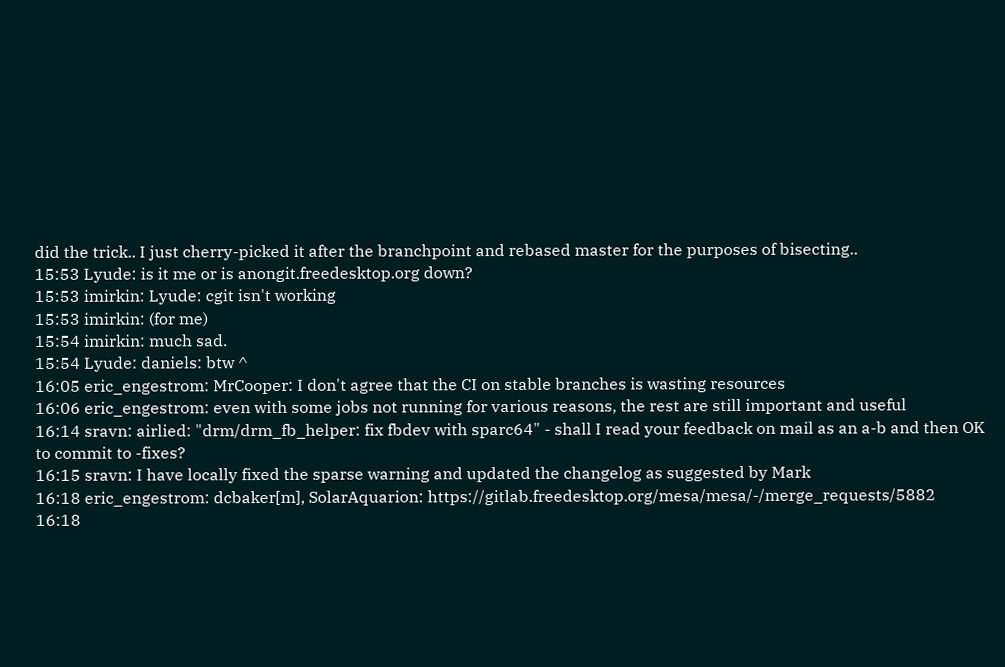did the trick.. I just cherry-picked it after the branchpoint and rebased master for the purposes of bisecting..
15:53 Lyude: is it me or is anongit.freedesktop.org down?
15:53 imirkin: Lyude: cgit isn't working
15:53 imirkin: (for me)
15:54 imirkin: much sad.
15:54 Lyude: daniels: btw ^
16:05 eric_engestrom: MrCooper: I don't agree that the CI on stable branches is wasting resources
16:06 eric_engestrom: even with some jobs not running for various reasons, the rest are still important and useful
16:14 sravn: airlied: "drm/drm_fb_helper: fix fbdev with sparc64" - shall I read your feedback on mail as an a-b and then OK to commit to -fixes?
16:15 sravn: I have locally fixed the sparse warning and updated the changelog as suggested by Mark
16:18 eric_engestrom: dcbaker[m], SolarAquarion: https://gitlab.freedesktop.org/mesa/mesa/-/merge_requests/5882
16:18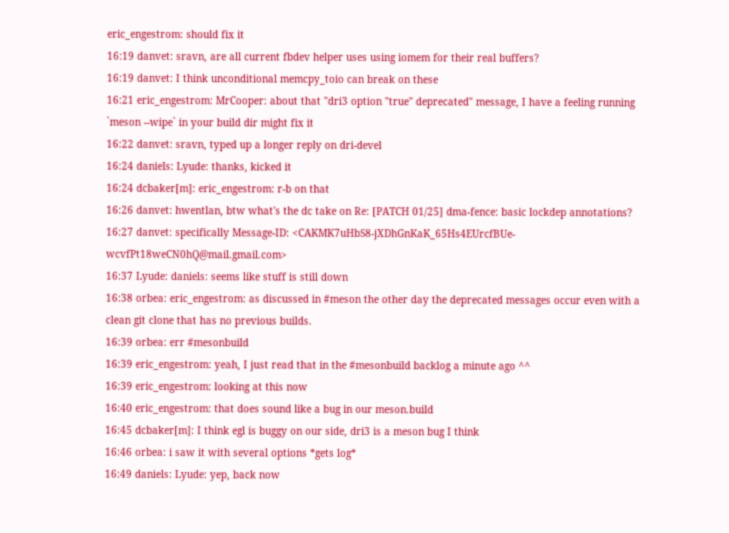eric_engestrom: should fix it
16:19 danvet: sravn, are all current fbdev helper uses using iomem for their real buffers?
16:19 danvet: I think unconditional memcpy_toio can break on these
16:21 eric_engestrom: MrCooper: about that "dri3 option "true" deprecated" message, I have a feeling running `meson --wipe` in your build dir might fix it
16:22 danvet: sravn, typed up a longer reply on dri-devel
16:24 daniels: Lyude: thanks, kicked it
16:24 dcbaker[m]: eric_engestrom: r-b on that
16:26 danvet: hwentlan, btw what's the dc take on Re: [PATCH 01/25] dma-fence: basic lockdep annotations?
16:27 danvet: specifically Message-ID: <CAKMK7uHbS8-jXDhGnKaK_65Hs4EUrcfBUe-wcvfPt18weCN0hQ@mail.gmail.com>
16:37 Lyude: daniels: seems like stuff is still down
16:38 orbea: eric_engestrom: as discussed in #meson the other day the deprecated messages occur even with a clean git clone that has no previous builds.
16:39 orbea: err #mesonbuild
16:39 eric_engestrom: yeah, I just read that in the #mesonbuild backlog a minute ago ^^
16:39 eric_engestrom: looking at this now
16:40 eric_engestrom: that does sound like a bug in our meson.build
16:45 dcbaker[m]: I think egl is buggy on our side, dri3 is a meson bug I think
16:46 orbea: i saw it with several options *gets log*
16:49 daniels: Lyude: yep, back now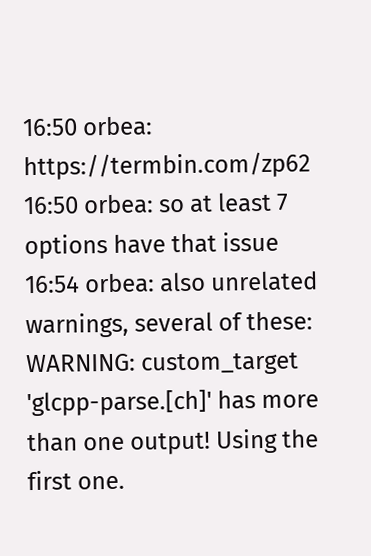16:50 orbea: https://termbin.com/zp62
16:50 orbea: so at least 7 options have that issue
16:54 orbea: also unrelated warnings, several of these: WARNING: custom_target 'glcpp-parse.[ch]' has more than one output! Using the first one.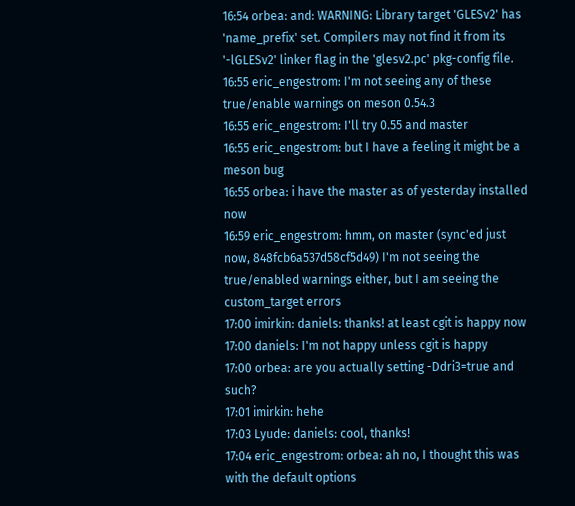16:54 orbea: and: WARNING: Library target 'GLESv2' has 'name_prefix' set. Compilers may not find it from its '-lGLESv2' linker flag in the 'glesv2.pc' pkg-config file.
16:55 eric_engestrom: I'm not seeing any of these true/enable warnings on meson 0.54.3
16:55 eric_engestrom: I'll try 0.55 and master
16:55 eric_engestrom: but I have a feeling it might be a meson bug
16:55 orbea: i have the master as of yesterday installed now
16:59 eric_engestrom: hmm, on master (sync'ed just now, 848fcb6a537d58cf5d49) I'm not seeing the true/enabled warnings either, but I am seeing the custom_target errors
17:00 imirkin: daniels: thanks! at least cgit is happy now
17:00 daniels: I'm not happy unless cgit is happy
17:00 orbea: are you actually setting -Ddri3=true and such?
17:01 imirkin: hehe
17:03 Lyude: daniels: cool, thanks!
17:04 eric_engestrom: orbea: ah no, I thought this was with the default options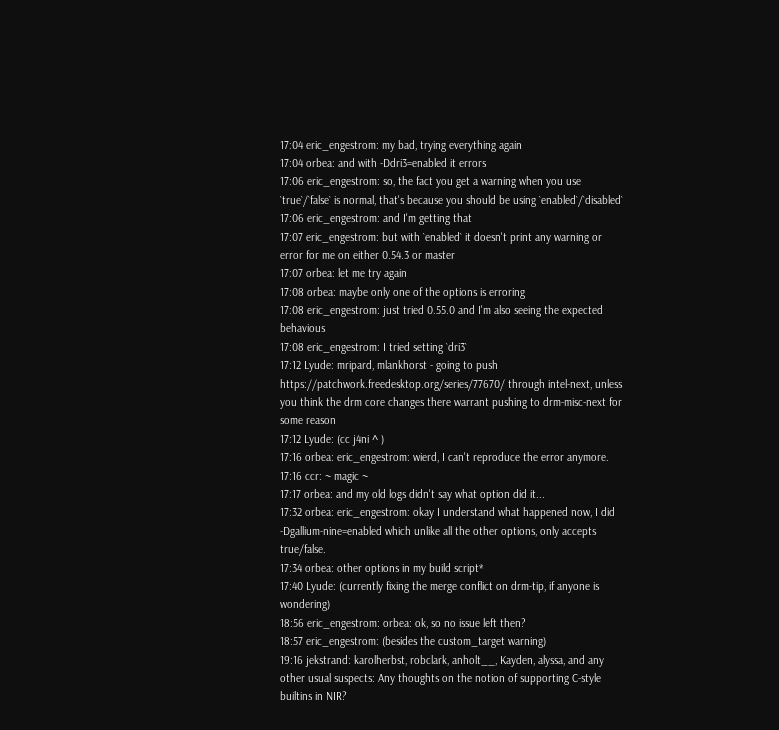17:04 eric_engestrom: my bad, trying everything again
17:04 orbea: and with -Ddri3=enabled it errors
17:06 eric_engestrom: so, the fact you get a warning when you use `true`/`false` is normal, that's because you should be using `enabled`/`disabled`
17:06 eric_engestrom: and I'm getting that
17:07 eric_engestrom: but with `enabled` it doesn't print any warning or error for me on either 0.54.3 or master
17:07 orbea: let me try again
17:08 orbea: maybe only one of the options is erroring
17:08 eric_engestrom: just tried 0.55.0 and I'm also seeing the expected behavious
17:08 eric_engestrom: I tried setting `dri3`
17:12 Lyude: mripard, mlankhorst - going to push https://patchwork.freedesktop.org/series/77670/ through intel-next, unless you think the drm core changes there warrant pushing to drm-misc-next for some reason
17:12 Lyude: (cc j4ni ^ )
17:16 orbea: eric_engestrom: wierd, I can't reproduce the error anymore.
17:16 ccr: ~ magic ~
17:17 orbea: and my old logs didn't say what option did it...
17:32 orbea: eric_engestrom: okay I understand what happened now, I did -Dgallium-nine=enabled which unlike all the other options, only accepts true/false.
17:34 orbea: other options in my build script*
17:40 Lyude: (currently fixing the merge conflict on drm-tip, if anyone is wondering)
18:56 eric_engestrom: orbea: ok, so no issue left then?
18:57 eric_engestrom: (besides the custom_target warning)
19:16 jekstrand: karolherbst, robclark, anholt__, Kayden, alyssa, and any other usual suspects: Any thoughts on the notion of supporting C-style builtins in NIR?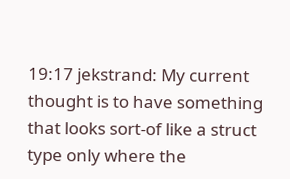19:17 jekstrand: My current thought is to have something that looks sort-of like a struct type only where the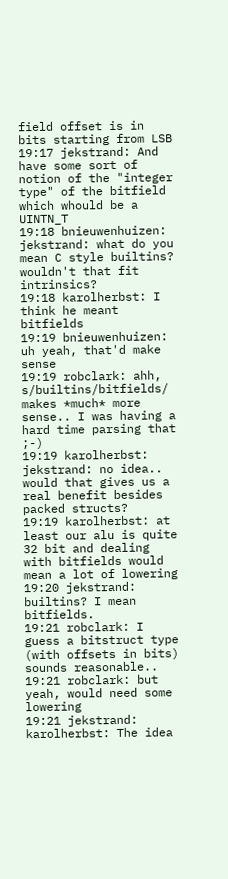field offset is in bits starting from LSB
19:17 jekstrand: And have some sort of notion of the "integer type" of the bitfield which whould be a UINTN_T
19:18 bnieuwenhuizen: jekstrand: what do you mean C style builtins? wouldn't that fit intrinsics?
19:18 karolherbst: I think he meant bitfields
19:19 bnieuwenhuizen: uh yeah, that'd make sense
19:19 robclark: ahh, s/builtins/bitfields/ makes *much* more sense.. I was having a hard time parsing that ;-)
19:19 karolherbst: jekstrand: no idea.. would that gives us a real benefit besides packed structs?
19:19 karolherbst: at least our alu is quite 32 bit and dealing with bitfields would mean a lot of lowering
19:20 jekstrand: builtins? I mean bitfields.
19:21 robclark: I guess a bitstruct type (with offsets in bits) sounds reasonable..
19:21 robclark: but yeah, would need some lowering
19:21 jekstrand: karolherbst: The idea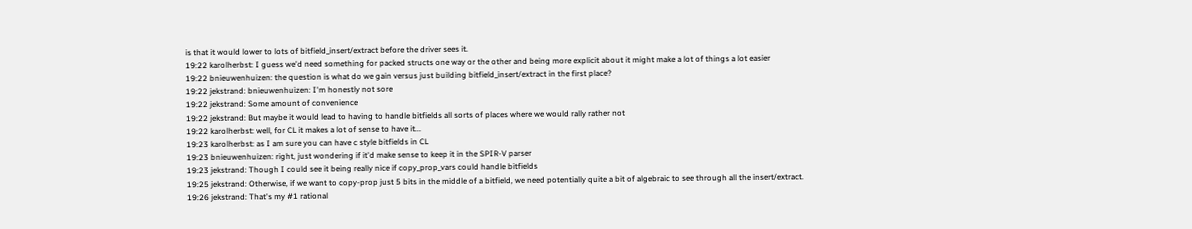is that it would lower to lots of bitfield_insert/extract before the driver sees it.
19:22 karolherbst: I guess we'd need something for packed structs one way or the other and being more explicit about it might make a lot of things a lot easier
19:22 bnieuwenhuizen: the question is what do we gain versus just building bitfield_insert/extract in the first place?
19:22 jekstrand: bnieuwenhuizen: I'm honestly not sore
19:22 jekstrand: Some amount of convenience
19:22 jekstrand: But maybe it would lead to having to handle bitfields all sorts of places where we would rally rather not
19:22 karolherbst: well, for CL it makes a lot of sense to have it...
19:23 karolherbst: as I am sure you can have c style bitfields in CL
19:23 bnieuwenhuizen: right, just wondering if it'd make sense to keep it in the SPIR-V parser
19:23 jekstrand: Though I could see it being really nice if copy_prop_vars could handle bitfields
19:25 jekstrand: Otherwise, if we want to copy-prop just 5 bits in the middle of a bitfield, we need potentially quite a bit of algebraic to see through all the insert/extract.
19:26 jekstrand: That's my #1 rational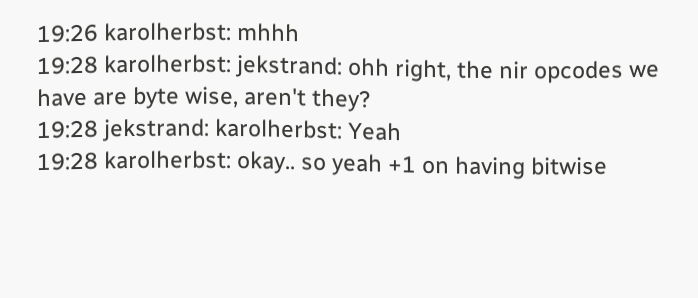19:26 karolherbst: mhhh
19:28 karolherbst: jekstrand: ohh right, the nir opcodes we have are byte wise, aren't they?
19:28 jekstrand: karolherbst: Yeah
19:28 karolherbst: okay.. so yeah +1 on having bitwise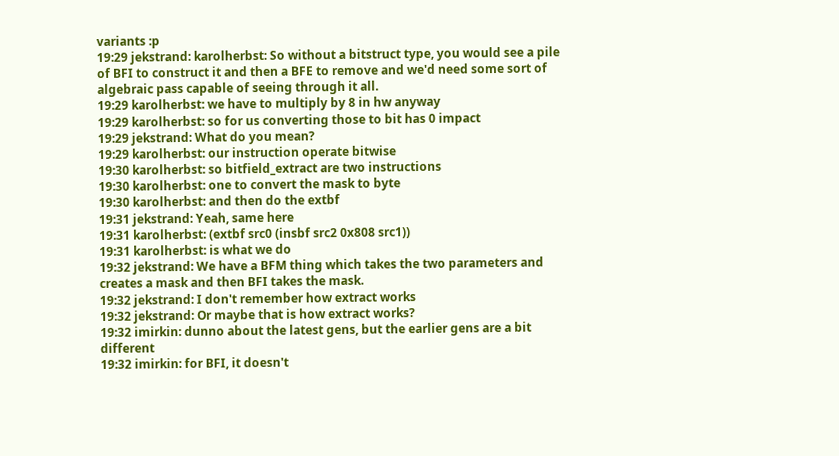variants :p
19:29 jekstrand: karolherbst: So without a bitstruct type, you would see a pile of BFI to construct it and then a BFE to remove and we'd need some sort of algebraic pass capable of seeing through it all.
19:29 karolherbst: we have to multiply by 8 in hw anyway
19:29 karolherbst: so for us converting those to bit has 0 impact
19:29 jekstrand: What do you mean?
19:29 karolherbst: our instruction operate bitwise
19:30 karolherbst: so bitfield_extract are two instructions
19:30 karolherbst: one to convert the mask to byte
19:30 karolherbst: and then do the extbf
19:31 jekstrand: Yeah, same here
19:31 karolherbst: (extbf src0 (insbf src2 0x808 src1))
19:31 karolherbst: is what we do
19:32 jekstrand: We have a BFM thing which takes the two parameters and creates a mask and then BFI takes the mask.
19:32 jekstrand: I don't remember how extract works
19:32 jekstrand: Or maybe that is how extract works?
19:32 imirkin: dunno about the latest gens, but the earlier gens are a bit different
19:32 imirkin: for BFI, it doesn't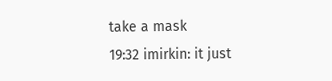take a mask
19:32 imirkin: it just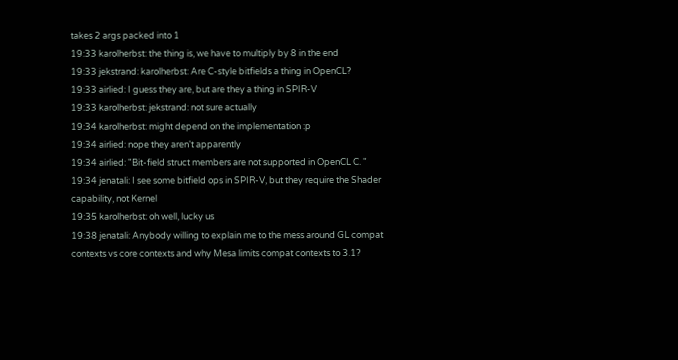takes 2 args packed into 1
19:33 karolherbst: the thing is, we have to multiply by 8 in the end
19:33 jekstrand: karolherbst: Are C-style bitfields a thing in OpenCL?
19:33 airlied: I guess they are, but are they a thing in SPIR-V
19:33 karolherbst: jekstrand: not sure actually
19:34 karolherbst: might depend on the implementation :p
19:34 airlied: nope they aren't apparently
19:34 airlied: "Bit-field struct members are not supported in OpenCL C. "
19:34 jenatali: I see some bitfield ops in SPIR-V, but they require the Shader capability, not Kernel
19:35 karolherbst: oh well, lucky us
19:38 jenatali: Anybody willing to explain me to the mess around GL compat contexts vs core contexts and why Mesa limits compat contexts to 3.1?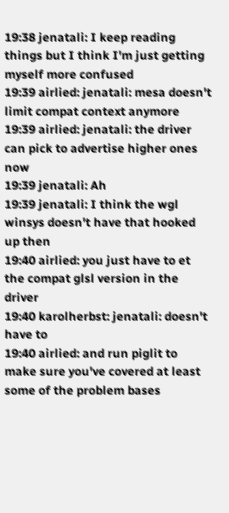19:38 jenatali: I keep reading things but I think I'm just getting myself more confused
19:39 airlied: jenatali: mesa doesn't limit compat context anymore
19:39 airlied: jenatali: the driver can pick to advertise higher ones now
19:39 jenatali: Ah
19:39 jenatali: I think the wgl winsys doesn't have that hooked up then
19:40 airlied: you just have to et the compat glsl version in the driver
19:40 karolherbst: jenatali: doesn't have to
19:40 airlied: and run piglit to make sure you've covered at least some of the problem bases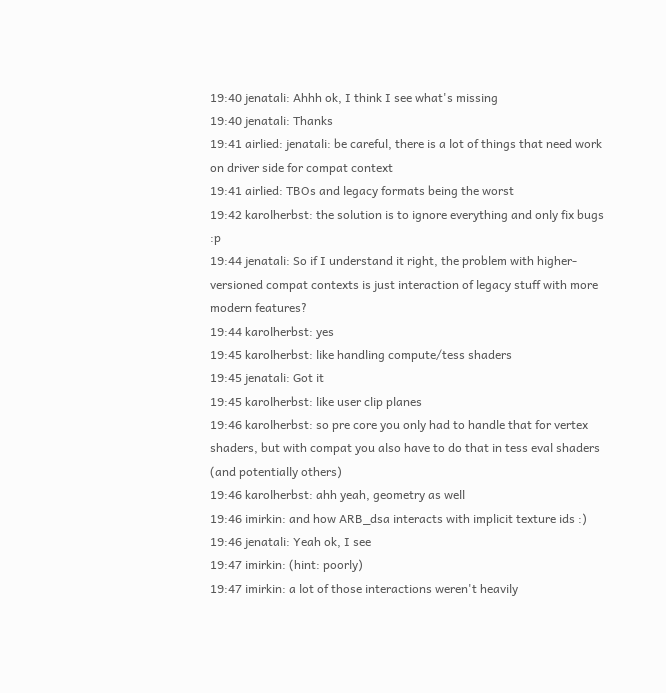19:40 jenatali: Ahhh ok, I think I see what's missing
19:40 jenatali: Thanks
19:41 airlied: jenatali: be careful, there is a lot of things that need work on driver side for compat context
19:41 airlied: TBOs and legacy formats being the worst
19:42 karolherbst: the solution is to ignore everything and only fix bugs :p
19:44 jenatali: So if I understand it right, the problem with higher-versioned compat contexts is just interaction of legacy stuff with more modern features?
19:44 karolherbst: yes
19:45 karolherbst: like handling compute/tess shaders
19:45 jenatali: Got it
19:45 karolherbst: like user clip planes
19:46 karolherbst: so pre core you only had to handle that for vertex shaders, but with compat you also have to do that in tess eval shaders (and potentially others)
19:46 karolherbst: ahh yeah, geometry as well
19:46 imirkin: and how ARB_dsa interacts with implicit texture ids :)
19:46 jenatali: Yeah ok, I see
19:47 imirkin: (hint: poorly)
19:47 imirkin: a lot of those interactions weren't heavily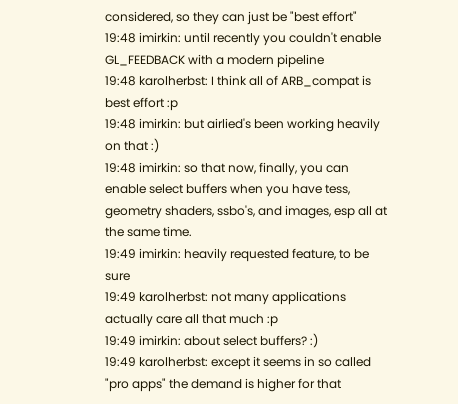considered, so they can just be "best effort"
19:48 imirkin: until recently you couldn't enable GL_FEEDBACK with a modern pipeline
19:48 karolherbst: I think all of ARB_compat is best effort :p
19:48 imirkin: but airlied's been working heavily on that :)
19:48 imirkin: so that now, finally, you can enable select buffers when you have tess, geometry shaders, ssbo's, and images, esp all at the same time.
19:49 imirkin: heavily requested feature, to be sure
19:49 karolherbst: not many applications actually care all that much :p
19:49 imirkin: about select buffers? :)
19:49 karolherbst: except it seems in so called "pro apps" the demand is higher for that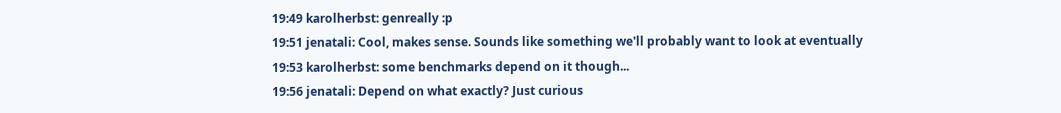19:49 karolherbst: genreally :p
19:51 jenatali: Cool, makes sense. Sounds like something we'll probably want to look at eventually
19:53 karolherbst: some benchmarks depend on it though...
19:56 jenatali: Depend on what exactly? Just curious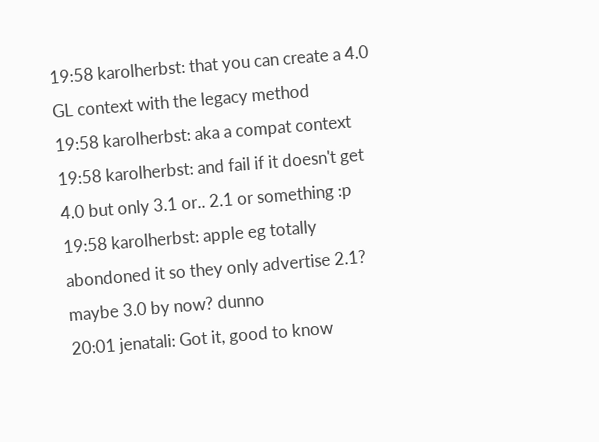19:58 karolherbst: that you can create a 4.0 GL context with the legacy method
19:58 karolherbst: aka a compat context
19:58 karolherbst: and fail if it doesn't get 4.0 but only 3.1 or.. 2.1 or something :p
19:58 karolherbst: apple eg totally abondoned it so they only advertise 2.1? maybe 3.0 by now? dunno
20:01 jenatali: Got it, good to know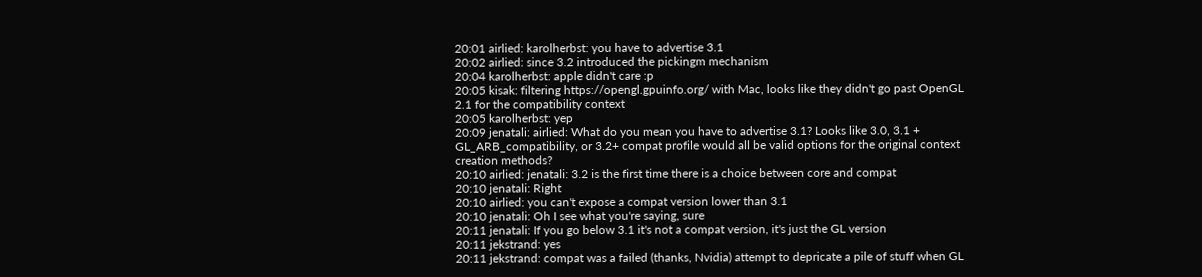20:01 airlied: karolherbst: you have to advertise 3.1
20:02 airlied: since 3.2 introduced the pickingm mechanism
20:04 karolherbst: apple didn't care :p
20:05 kisak: filtering https://opengl.gpuinfo.org/ with Mac, looks like they didn't go past OpenGL 2.1 for the compatibility context
20:05 karolherbst: yep
20:09 jenatali: airlied: What do you mean you have to advertise 3.1? Looks like 3.0, 3.1 + GL_ARB_compatibility, or 3.2+ compat profile would all be valid options for the original context creation methods?
20:10 airlied: jenatali: 3.2 is the first time there is a choice between core and compat
20:10 jenatali: Right
20:10 airlied: you can't expose a compat version lower than 3.1
20:10 jenatali: Oh I see what you're saying, sure
20:11 jenatali: If you go below 3.1 it's not a compat version, it's just the GL version
20:11 jekstrand: yes
20:11 jekstrand: compat was a failed (thanks, Nvidia) attempt to depricate a pile of stuff when GL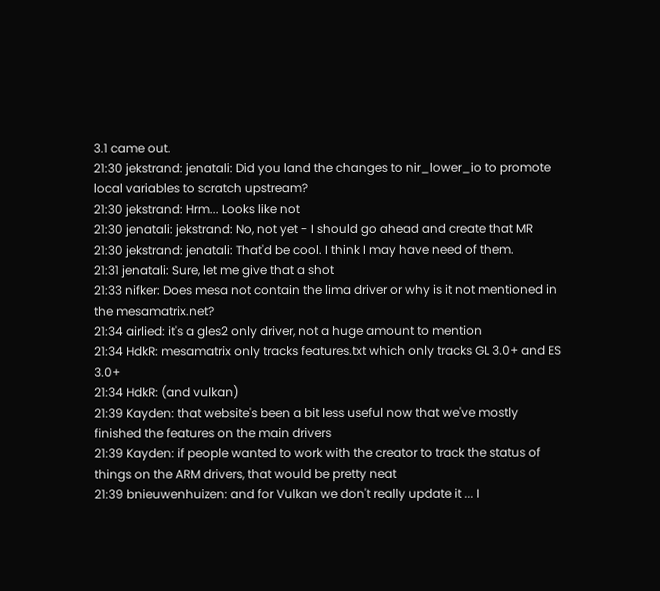3.1 came out.
21:30 jekstrand: jenatali: Did you land the changes to nir_lower_io to promote local variables to scratch upstream?
21:30 jekstrand: Hrm... Looks like not
21:30 jenatali: jekstrand: No, not yet - I should go ahead and create that MR
21:30 jekstrand: jenatali: That'd be cool. I think I may have need of them.
21:31 jenatali: Sure, let me give that a shot
21:33 nifker: Does mesa not contain the lima driver or why is it not mentioned in the mesamatrix.net?
21:34 airlied: it's a gles2 only driver, not a huge amount to mention
21:34 HdkR: mesamatrix only tracks features.txt which only tracks GL 3.0+ and ES 3.0+
21:34 HdkR: (and vulkan)
21:39 Kayden: that website's been a bit less useful now that we've mostly finished the features on the main drivers
21:39 Kayden: if people wanted to work with the creator to track the status of things on the ARM drivers, that would be pretty neat
21:39 bnieuwenhuizen: and for Vulkan we don't really update it ... I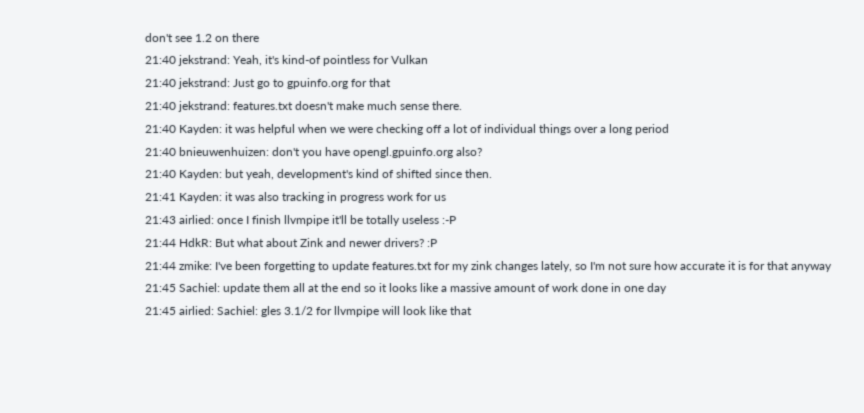don't see 1.2 on there
21:40 jekstrand: Yeah, it's kind-of pointless for Vulkan
21:40 jekstrand: Just go to gpuinfo.org for that
21:40 jekstrand: features.txt doesn't make much sense there.
21:40 Kayden: it was helpful when we were checking off a lot of individual things over a long period
21:40 bnieuwenhuizen: don't you have opengl.gpuinfo.org also?
21:40 Kayden: but yeah, development's kind of shifted since then.
21:41 Kayden: it was also tracking in progress work for us
21:43 airlied: once I finish llvmpipe it'll be totally useless :-P
21:44 HdkR: But what about Zink and newer drivers? :P
21:44 zmike: I've been forgetting to update features.txt for my zink changes lately, so I'm not sure how accurate it is for that anyway
21:45 Sachiel: update them all at the end so it looks like a massive amount of work done in one day
21:45 airlied: Sachiel: gles 3.1/2 for llvmpipe will look like that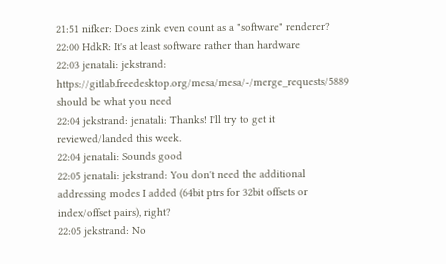21:51 nifker: Does zink even count as a "software" renderer?
22:00 HdkR: It's at least software rather than hardware
22:03 jenatali: jekstrand: https://gitlab.freedesktop.org/mesa/mesa/-/merge_requests/5889 should be what you need
22:04 jekstrand: jenatali: Thanks! I'll try to get it reviewed/landed this week.
22:04 jenatali: Sounds good
22:05 jenatali: jekstrand: You don't need the additional addressing modes I added (64bit ptrs for 32bit offsets or index/offset pairs), right?
22:05 jekstrand: No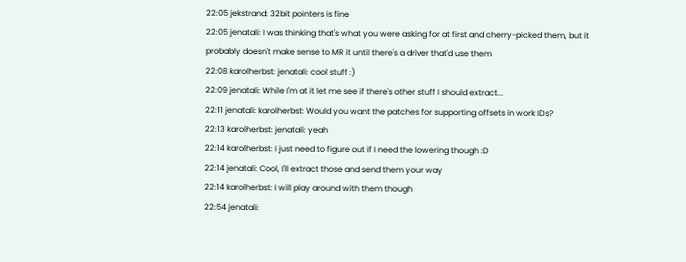22:05 jekstrand: 32bit pointers is fine
22:05 jenatali: I was thinking that's what you were asking for at first and cherry-picked them, but it probably doesn't make sense to MR it until there's a driver that'd use them
22:08 karolherbst: jenatali: cool stuff :)
22:09 jenatali: While I'm at it let me see if there's other stuff I should extract...
22:11 jenatali: karolherbst: Would you want the patches for supporting offsets in work IDs?
22:13 karolherbst: jenatali: yeah
22:14 karolherbst: I just need to figure out if I need the lowering though :D
22:14 jenatali: Cool, I'll extract those and send them your way
22:14 karolherbst: I will play around with them though
22:54 jenatali: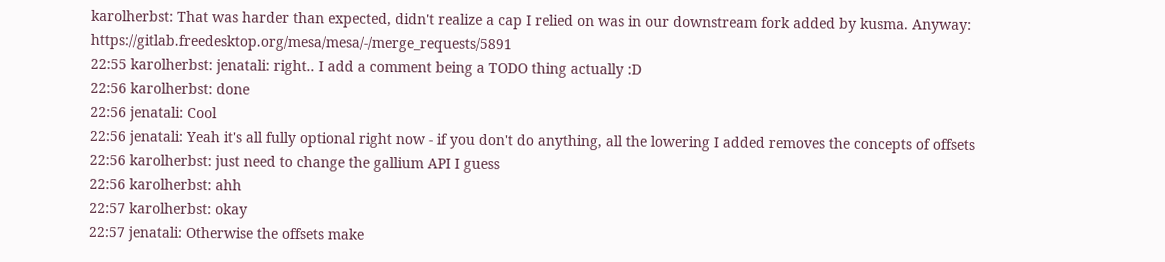karolherbst: That was harder than expected, didn't realize a cap I relied on was in our downstream fork added by kusma. Anyway: https://gitlab.freedesktop.org/mesa/mesa/-/merge_requests/5891
22:55 karolherbst: jenatali: right.. I add a comment being a TODO thing actually :D
22:56 karolherbst: done
22:56 jenatali: Cool
22:56 jenatali: Yeah it's all fully optional right now - if you don't do anything, all the lowering I added removes the concepts of offsets
22:56 karolherbst: just need to change the gallium API I guess
22:56 karolherbst: ahh
22:57 karolherbst: okay
22:57 jenatali: Otherwise the offsets make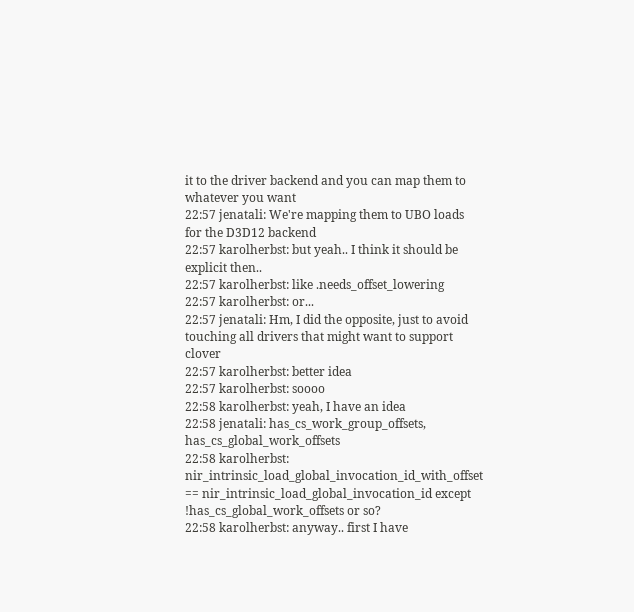it to the driver backend and you can map them to whatever you want
22:57 jenatali: We're mapping them to UBO loads for the D3D12 backend
22:57 karolherbst: but yeah.. I think it should be explicit then..
22:57 karolherbst: like .needs_offset_lowering
22:57 karolherbst: or...
22:57 jenatali: Hm, I did the opposite, just to avoid touching all drivers that might want to support clover
22:57 karolherbst: better idea
22:57 karolherbst: soooo
22:58 karolherbst: yeah, I have an idea
22:58 jenatali: has_cs_work_group_offsets, has_cs_global_work_offsets
22:58 karolherbst: nir_intrinsic_load_global_invocation_id_with_offset == nir_intrinsic_load_global_invocation_id except !has_cs_global_work_offsets or so?
22:58 karolherbst: anyway.. first I have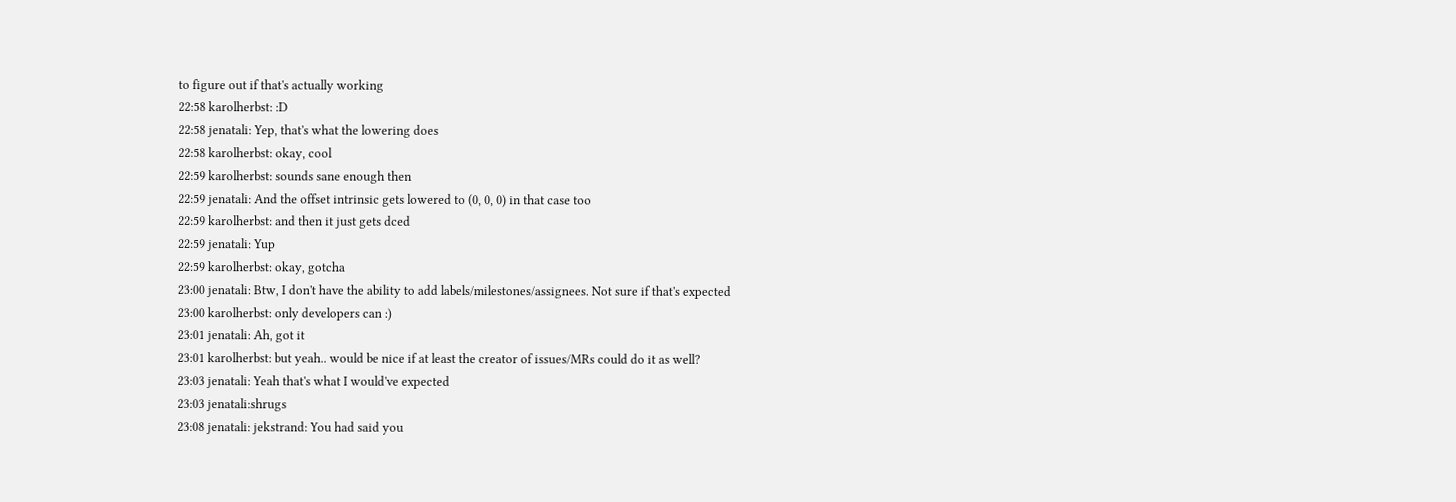to figure out if that's actually working
22:58 karolherbst: :D
22:58 jenatali: Yep, that's what the lowering does
22:58 karolherbst: okay, cool
22:59 karolherbst: sounds sane enough then
22:59 jenatali: And the offset intrinsic gets lowered to (0, 0, 0) in that case too
22:59 karolherbst: and then it just gets dced
22:59 jenatali: Yup
22:59 karolherbst: okay, gotcha
23:00 jenatali: Btw, I don't have the ability to add labels/milestones/assignees. Not sure if that's expected
23:00 karolherbst: only developers can :)
23:01 jenatali: Ah, got it
23:01 karolherbst: but yeah.. would be nice if at least the creator of issues/MRs could do it as well?
23:03 jenatali: Yeah that's what I would've expected
23:03 jenatali:shrugs
23:08 jenatali: jekstrand: You had said you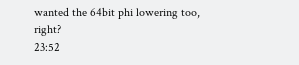wanted the 64bit phi lowering too, right?
23:52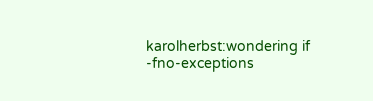karolherbst:wondering if -fno-exceptions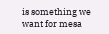is something we want for mesa